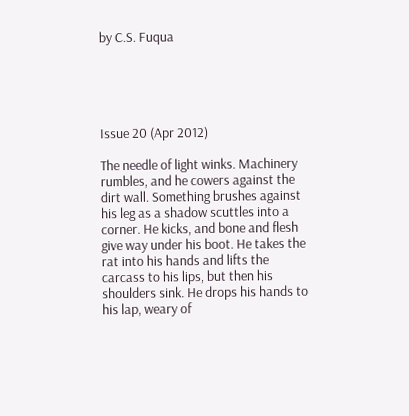by C.S. Fuqua





Issue 20 (Apr 2012)

The needle of light winks. Machinery rumbles, and he cowers against the dirt wall. Something brushes against his leg as a shadow scuttles into a corner. He kicks, and bone and flesh give way under his boot. He takes the rat into his hands and lifts the carcass to his lips, but then his shoulders sink. He drops his hands to his lap, weary of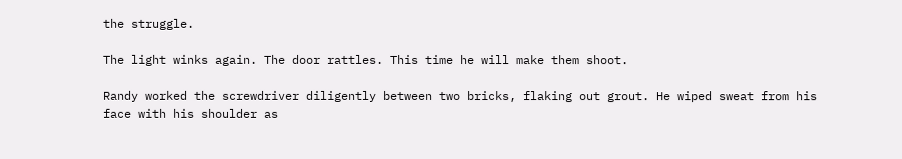the struggle.

The light winks again. The door rattles. This time he will make them shoot.

Randy worked the screwdriver diligently between two bricks, flaking out grout. He wiped sweat from his face with his shoulder as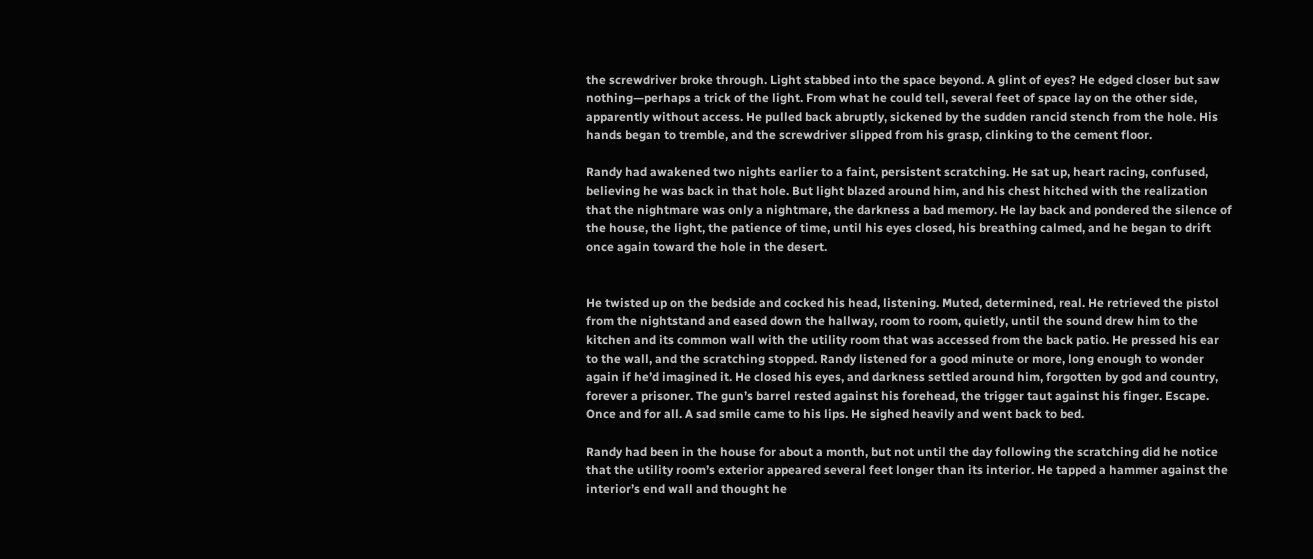the screwdriver broke through. Light stabbed into the space beyond. A glint of eyes? He edged closer but saw nothing—perhaps a trick of the light. From what he could tell, several feet of space lay on the other side, apparently without access. He pulled back abruptly, sickened by the sudden rancid stench from the hole. His hands began to tremble, and the screwdriver slipped from his grasp, clinking to the cement floor.

Randy had awakened two nights earlier to a faint, persistent scratching. He sat up, heart racing, confused, believing he was back in that hole. But light blazed around him, and his chest hitched with the realization that the nightmare was only a nightmare, the darkness a bad memory. He lay back and pondered the silence of the house, the light, the patience of time, until his eyes closed, his breathing calmed, and he began to drift once again toward the hole in the desert.


He twisted up on the bedside and cocked his head, listening. Muted, determined, real. He retrieved the pistol from the nightstand and eased down the hallway, room to room, quietly, until the sound drew him to the kitchen and its common wall with the utility room that was accessed from the back patio. He pressed his ear to the wall, and the scratching stopped. Randy listened for a good minute or more, long enough to wonder again if he’d imagined it. He closed his eyes, and darkness settled around him, forgotten by god and country, forever a prisoner. The gun’s barrel rested against his forehead, the trigger taut against his finger. Escape. Once and for all. A sad smile came to his lips. He sighed heavily and went back to bed.

Randy had been in the house for about a month, but not until the day following the scratching did he notice that the utility room’s exterior appeared several feet longer than its interior. He tapped a hammer against the interior’s end wall and thought he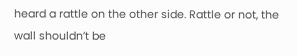heard a rattle on the other side. Rattle or not, the wall shouldn’t be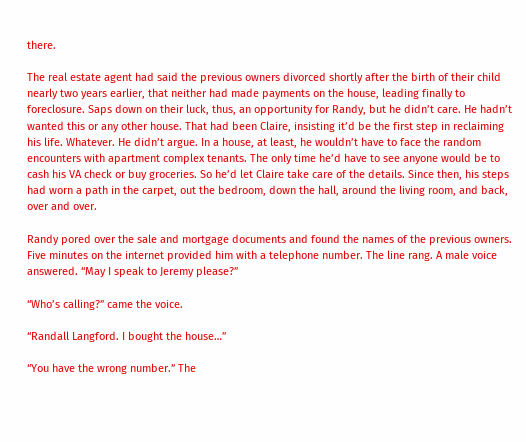there.

The real estate agent had said the previous owners divorced shortly after the birth of their child nearly two years earlier, that neither had made payments on the house, leading finally to foreclosure. Saps down on their luck, thus, an opportunity for Randy, but he didn’t care. He hadn’t wanted this or any other house. That had been Claire, insisting it’d be the first step in reclaiming his life. Whatever. He didn’t argue. In a house, at least, he wouldn’t have to face the random encounters with apartment complex tenants. The only time he’d have to see anyone would be to cash his VA check or buy groceries. So he’d let Claire take care of the details. Since then, his steps had worn a path in the carpet, out the bedroom, down the hall, around the living room, and back, over and over.

Randy pored over the sale and mortgage documents and found the names of the previous owners. Five minutes on the internet provided him with a telephone number. The line rang. A male voice answered. “May I speak to Jeremy please?”

“Who’s calling?” came the voice.

“Randall Langford. I bought the house…”

“You have the wrong number.” The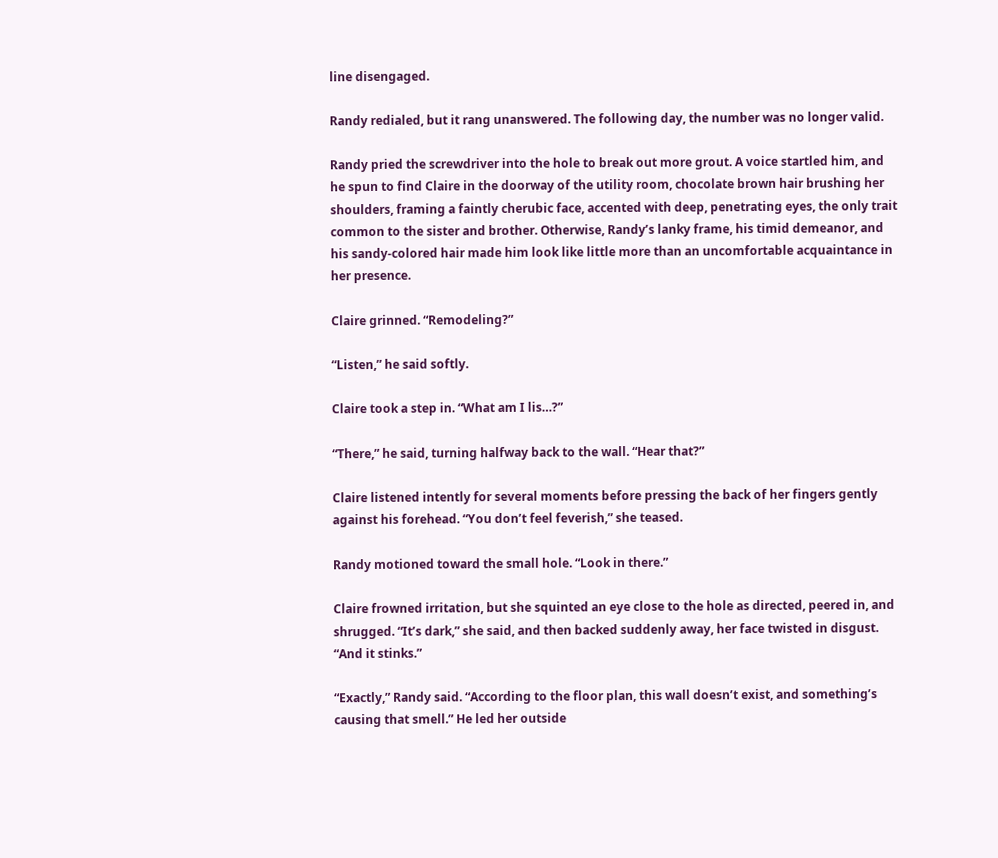line disengaged.

Randy redialed, but it rang unanswered. The following day, the number was no longer valid.

Randy pried the screwdriver into the hole to break out more grout. A voice startled him, and he spun to find Claire in the doorway of the utility room, chocolate brown hair brushing her shoulders, framing a faintly cherubic face, accented with deep, penetrating eyes, the only trait common to the sister and brother. Otherwise, Randy’s lanky frame, his timid demeanor, and his sandy-colored hair made him look like little more than an uncomfortable acquaintance in her presence.

Claire grinned. “Remodeling?”

“Listen,” he said softly.

Claire took a step in. “What am I lis…?”

“There,” he said, turning halfway back to the wall. “Hear that?”

Claire listened intently for several moments before pressing the back of her fingers gently against his forehead. “You don’t feel feverish,” she teased.

Randy motioned toward the small hole. “Look in there.”

Claire frowned irritation, but she squinted an eye close to the hole as directed, peered in, and shrugged. “It’s dark,” she said, and then backed suddenly away, her face twisted in disgust. “And it stinks.”

“Exactly,” Randy said. “According to the floor plan, this wall doesn’t exist, and something’s causing that smell.” He led her outside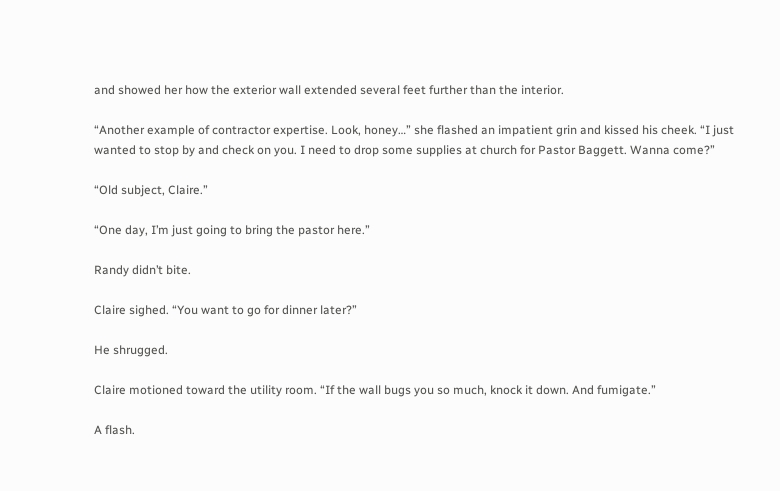and showed her how the exterior wall extended several feet further than the interior.

“Another example of contractor expertise. Look, honey…” she flashed an impatient grin and kissed his cheek. “I just wanted to stop by and check on you. I need to drop some supplies at church for Pastor Baggett. Wanna come?”

“Old subject, Claire.”

“One day, I’m just going to bring the pastor here.”

Randy didn’t bite.

Claire sighed. “You want to go for dinner later?”

He shrugged.

Claire motioned toward the utility room. “If the wall bugs you so much, knock it down. And fumigate.”

A flash.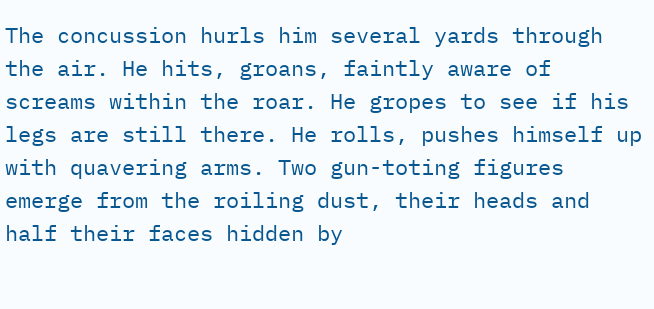The concussion hurls him several yards through the air. He hits, groans, faintly aware of screams within the roar. He gropes to see if his legs are still there. He rolls, pushes himself up with quavering arms. Two gun-toting figures emerge from the roiling dust, their heads and half their faces hidden by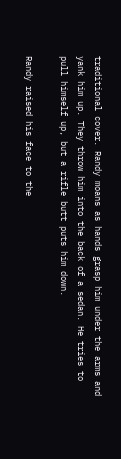traditional cover. Randy moans as hands grasp him under the arms and yank him up. They throw him into the back of a sedan. He tries to pull himself up, but a rifle butt puts him down.

Randy raised his face to the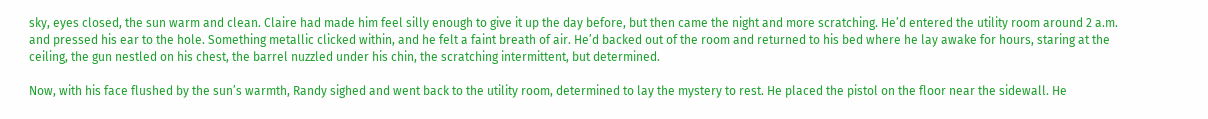sky, eyes closed, the sun warm and clean. Claire had made him feel silly enough to give it up the day before, but then came the night and more scratching. He’d entered the utility room around 2 a.m. and pressed his ear to the hole. Something metallic clicked within, and he felt a faint breath of air. He’d backed out of the room and returned to his bed where he lay awake for hours, staring at the ceiling, the gun nestled on his chest, the barrel nuzzled under his chin, the scratching intermittent, but determined.

Now, with his face flushed by the sun’s warmth, Randy sighed and went back to the utility room, determined to lay the mystery to rest. He placed the pistol on the floor near the sidewall. He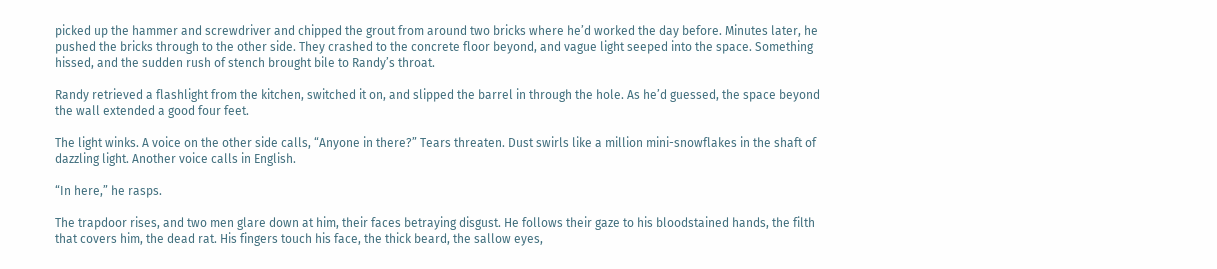picked up the hammer and screwdriver and chipped the grout from around two bricks where he’d worked the day before. Minutes later, he pushed the bricks through to the other side. They crashed to the concrete floor beyond, and vague light seeped into the space. Something hissed, and the sudden rush of stench brought bile to Randy’s throat.

Randy retrieved a flashlight from the kitchen, switched it on, and slipped the barrel in through the hole. As he’d guessed, the space beyond the wall extended a good four feet.

The light winks. A voice on the other side calls, “Anyone in there?” Tears threaten. Dust swirls like a million mini-snowflakes in the shaft of dazzling light. Another voice calls in English.

“In here,” he rasps.

The trapdoor rises, and two men glare down at him, their faces betraying disgust. He follows their gaze to his bloodstained hands, the filth that covers him, the dead rat. His fingers touch his face, the thick beard, the sallow eyes,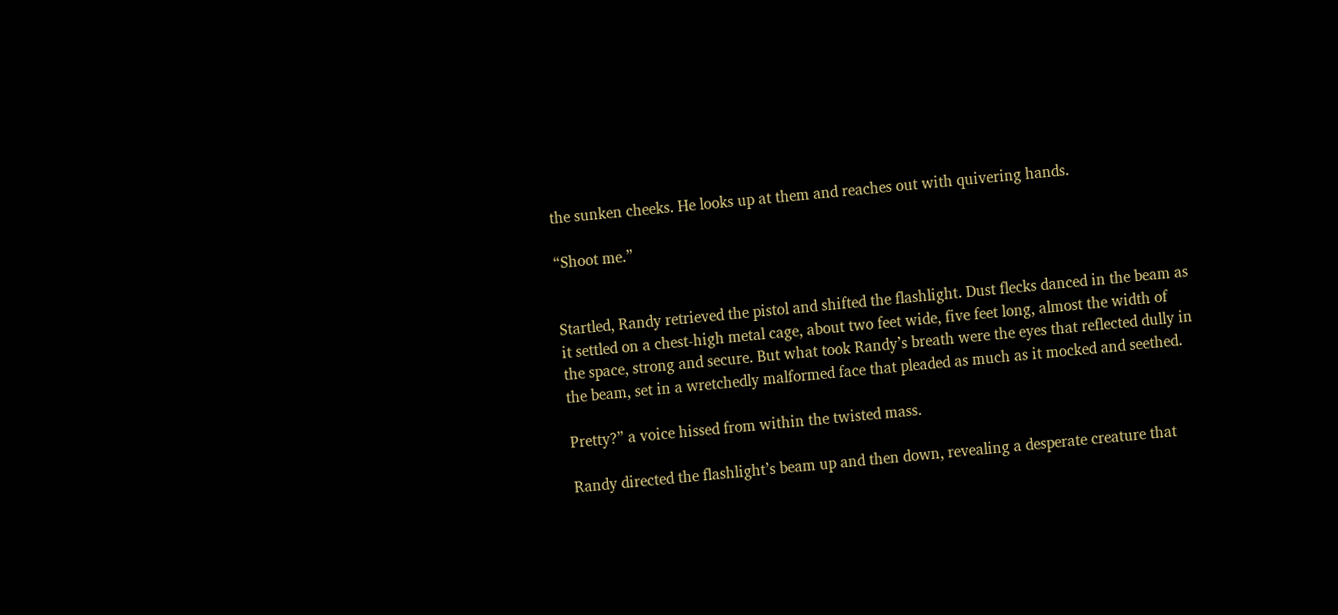the sunken cheeks. He looks up at them and reaches out with quivering hands.

“Shoot me.”


Startled, Randy retrieved the pistol and shifted the flashlight. Dust flecks danced in the beam as it settled on a chest-high metal cage, about two feet wide, five feet long, almost the width of the space, strong and secure. But what took Randy’s breath were the eyes that reflected dully in the beam, set in a wretchedly malformed face that pleaded as much as it mocked and seethed.

Pretty?” a voice hissed from within the twisted mass.

Randy directed the flashlight’s beam up and then down, revealing a desperate creature that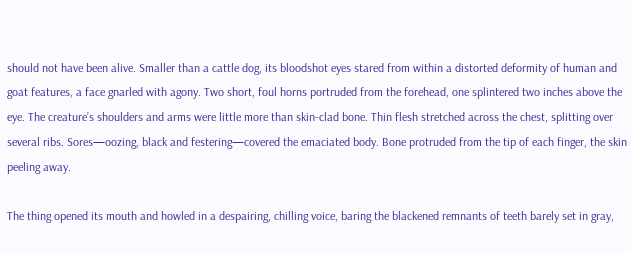should not have been alive. Smaller than a cattle dog, its bloodshot eyes stared from within a distorted deformity of human and goat features, a face gnarled with agony. Two short, foul horns portruded from the forehead, one splintered two inches above the eye. The creature’s shoulders and arms were little more than skin-clad bone. Thin flesh stretched across the chest, splitting over several ribs. Sores—oozing, black and festering—covered the emaciated body. Bone protruded from the tip of each finger, the skin peeling away.

The thing opened its mouth and howled in a despairing, chilling voice, baring the blackened remnants of teeth barely set in gray,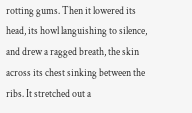rotting gums. Then it lowered its head, its howl languishing to silence, and drew a ragged breath, the skin across its chest sinking between the ribs. It stretched out a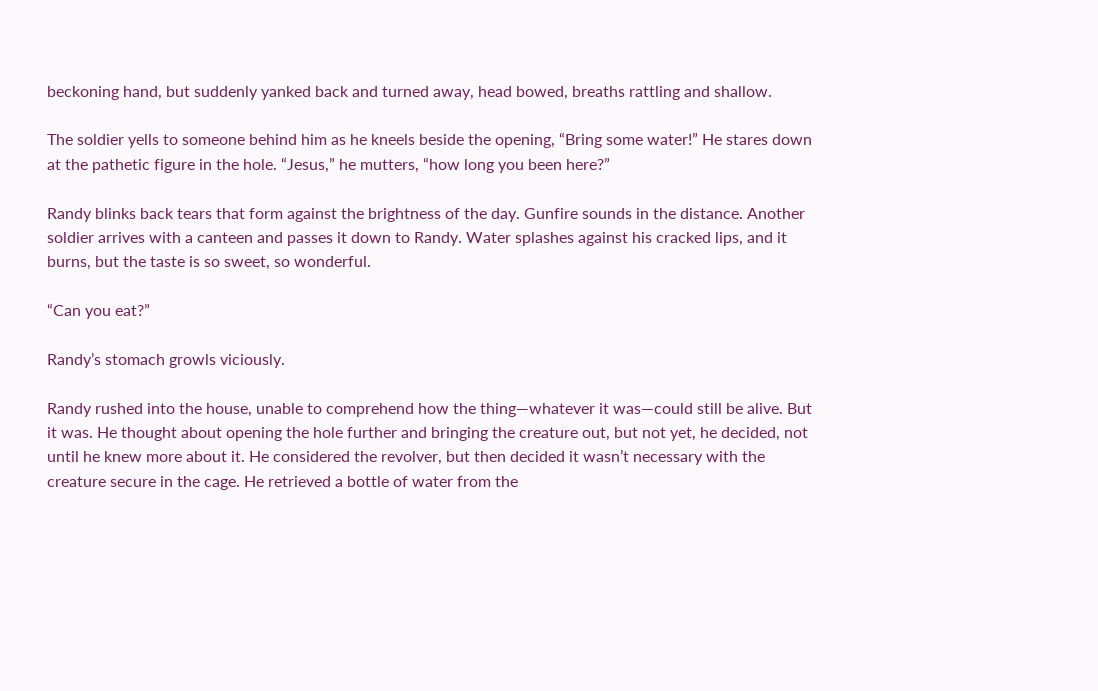beckoning hand, but suddenly yanked back and turned away, head bowed, breaths rattling and shallow.

The soldier yells to someone behind him as he kneels beside the opening, “Bring some water!” He stares down at the pathetic figure in the hole. “Jesus,” he mutters, “how long you been here?”

Randy blinks back tears that form against the brightness of the day. Gunfire sounds in the distance. Another soldier arrives with a canteen and passes it down to Randy. Water splashes against his cracked lips, and it burns, but the taste is so sweet, so wonderful.

“Can you eat?”

Randy’s stomach growls viciously.

Randy rushed into the house, unable to comprehend how the thing—whatever it was—could still be alive. But it was. He thought about opening the hole further and bringing the creature out, but not yet, he decided, not until he knew more about it. He considered the revolver, but then decided it wasn’t necessary with the creature secure in the cage. He retrieved a bottle of water from the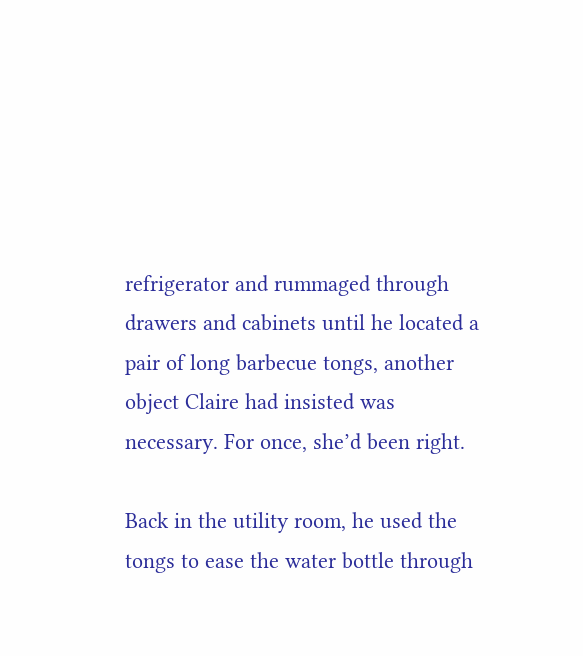refrigerator and rummaged through drawers and cabinets until he located a pair of long barbecue tongs, another object Claire had insisted was necessary. For once, she’d been right.

Back in the utility room, he used the tongs to ease the water bottle through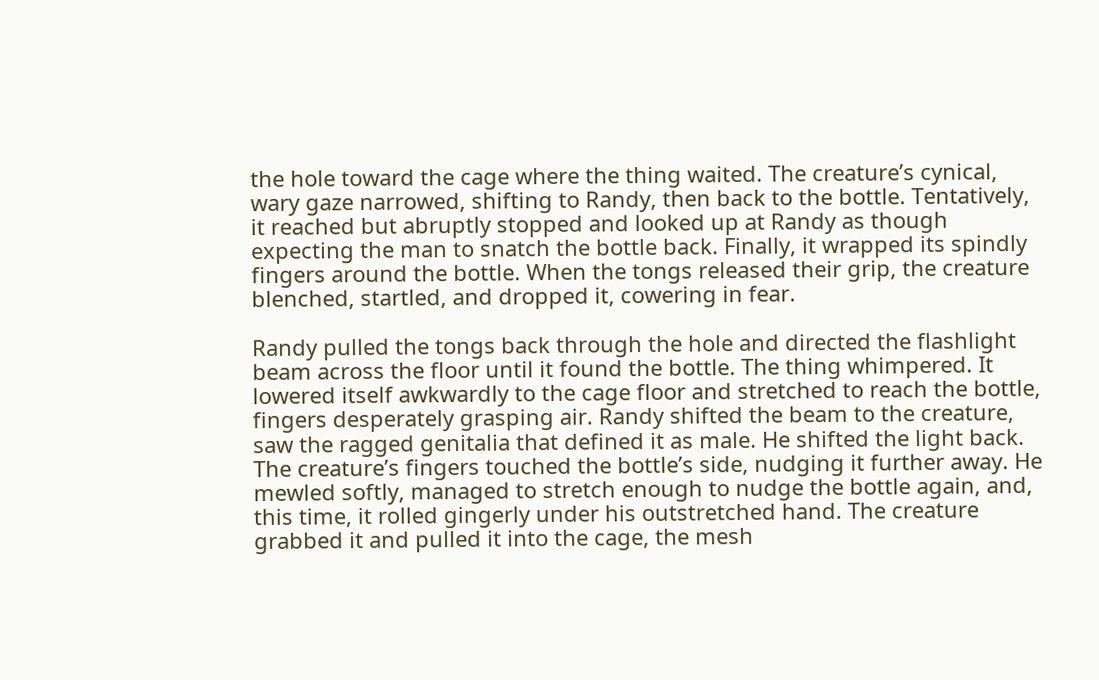the hole toward the cage where the thing waited. The creature’s cynical, wary gaze narrowed, shifting to Randy, then back to the bottle. Tentatively, it reached but abruptly stopped and looked up at Randy as though expecting the man to snatch the bottle back. Finally, it wrapped its spindly fingers around the bottle. When the tongs released their grip, the creature blenched, startled, and dropped it, cowering in fear.

Randy pulled the tongs back through the hole and directed the flashlight beam across the floor until it found the bottle. The thing whimpered. It lowered itself awkwardly to the cage floor and stretched to reach the bottle, fingers desperately grasping air. Randy shifted the beam to the creature, saw the ragged genitalia that defined it as male. He shifted the light back. The creature’s fingers touched the bottle’s side, nudging it further away. He mewled softly, managed to stretch enough to nudge the bottle again, and, this time, it rolled gingerly under his outstretched hand. The creature grabbed it and pulled it into the cage, the mesh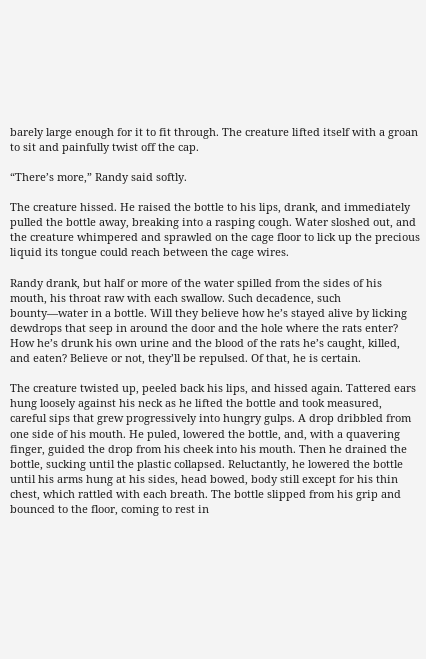barely large enough for it to fit through. The creature lifted itself with a groan to sit and painfully twist off the cap.

“There’s more,” Randy said softly.

The creature hissed. He raised the bottle to his lips, drank, and immediately pulled the bottle away, breaking into a rasping cough. Water sloshed out, and the creature whimpered and sprawled on the cage floor to lick up the precious liquid its tongue could reach between the cage wires.

Randy drank, but half or more of the water spilled from the sides of his mouth, his throat raw with each swallow. Such decadence, such bounty—water in a bottle. Will they believe how he’s stayed alive by licking dewdrops that seep in around the door and the hole where the rats enter? How he’s drunk his own urine and the blood of the rats he’s caught, killed, and eaten? Believe or not, they’ll be repulsed. Of that, he is certain.

The creature twisted up, peeled back his lips, and hissed again. Tattered ears hung loosely against his neck as he lifted the bottle and took measured, careful sips that grew progressively into hungry gulps. A drop dribbled from one side of his mouth. He puled, lowered the bottle, and, with a quavering finger, guided the drop from his cheek into his mouth. Then he drained the bottle, sucking until the plastic collapsed. Reluctantly, he lowered the bottle until his arms hung at his sides, head bowed, body still except for his thin chest, which rattled with each breath. The bottle slipped from his grip and bounced to the floor, coming to rest in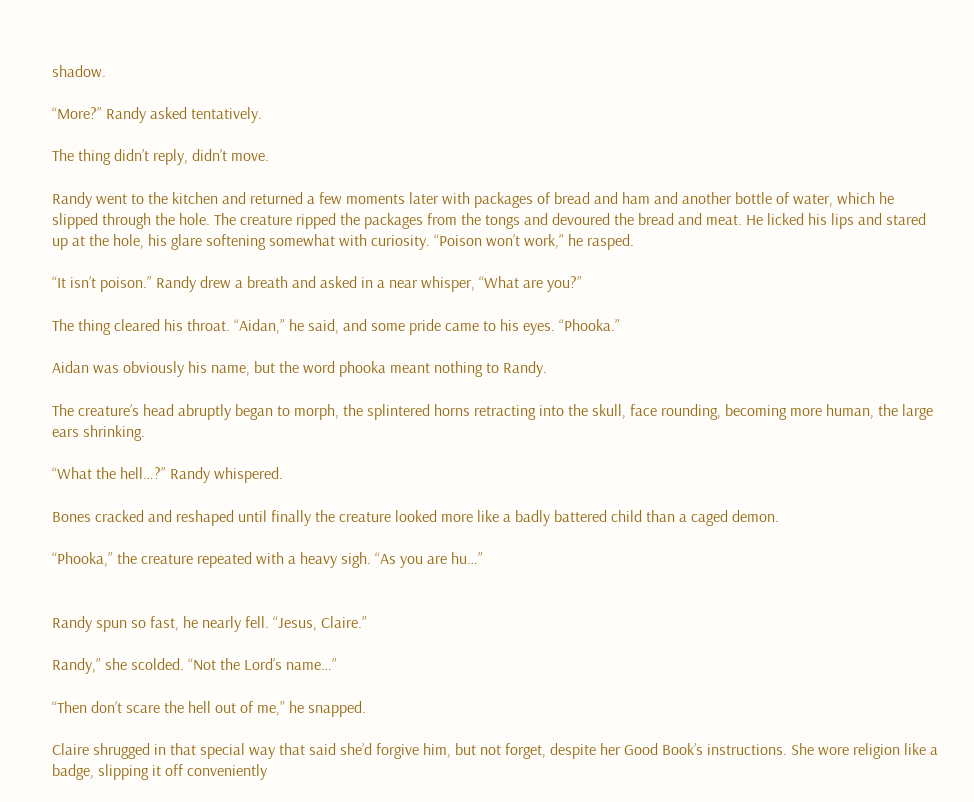shadow.

“More?” Randy asked tentatively.

The thing didn’t reply, didn’t move.

Randy went to the kitchen and returned a few moments later with packages of bread and ham and another bottle of water, which he slipped through the hole. The creature ripped the packages from the tongs and devoured the bread and meat. He licked his lips and stared up at the hole, his glare softening somewhat with curiosity. “Poison won’t work,” he rasped.

“It isn’t poison.” Randy drew a breath and asked in a near whisper, “What are you?”

The thing cleared his throat. “Aidan,” he said, and some pride came to his eyes. “Phooka.”

Aidan was obviously his name, but the word phooka meant nothing to Randy.

The creature’s head abruptly began to morph, the splintered horns retracting into the skull, face rounding, becoming more human, the large ears shrinking.

“What the hell…?” Randy whispered.

Bones cracked and reshaped until finally the creature looked more like a badly battered child than a caged demon.

“Phooka,” the creature repeated with a heavy sigh. “As you are hu…”


Randy spun so fast, he nearly fell. “Jesus, Claire.”

Randy,” she scolded. “Not the Lord’s name…”

“Then don’t scare the hell out of me,” he snapped.

Claire shrugged in that special way that said she’d forgive him, but not forget, despite her Good Book’s instructions. She wore religion like a badge, slipping it off conveniently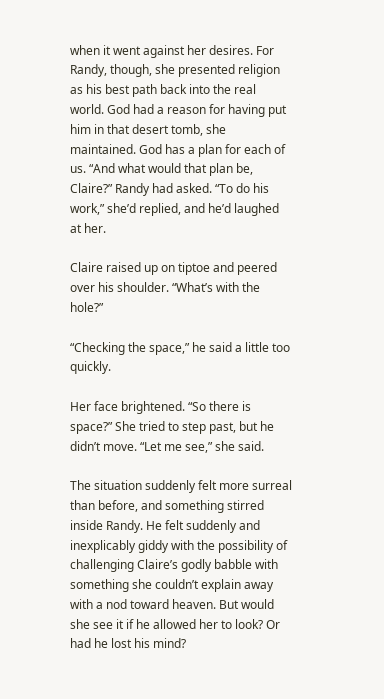when it went against her desires. For Randy, though, she presented religion as his best path back into the real world. God had a reason for having put him in that desert tomb, she maintained. God has a plan for each of us. “And what would that plan be, Claire?” Randy had asked. “To do his work,” she’d replied, and he’d laughed at her.

Claire raised up on tiptoe and peered over his shoulder. “What’s with the hole?”

“Checking the space,” he said a little too quickly.

Her face brightened. “So there is space?” She tried to step past, but he didn’t move. “Let me see,” she said.

The situation suddenly felt more surreal than before, and something stirred inside Randy. He felt suddenly and inexplicably giddy with the possibility of challenging Claire’s godly babble with something she couldn’t explain away with a nod toward heaven. But would she see it if he allowed her to look? Or had he lost his mind?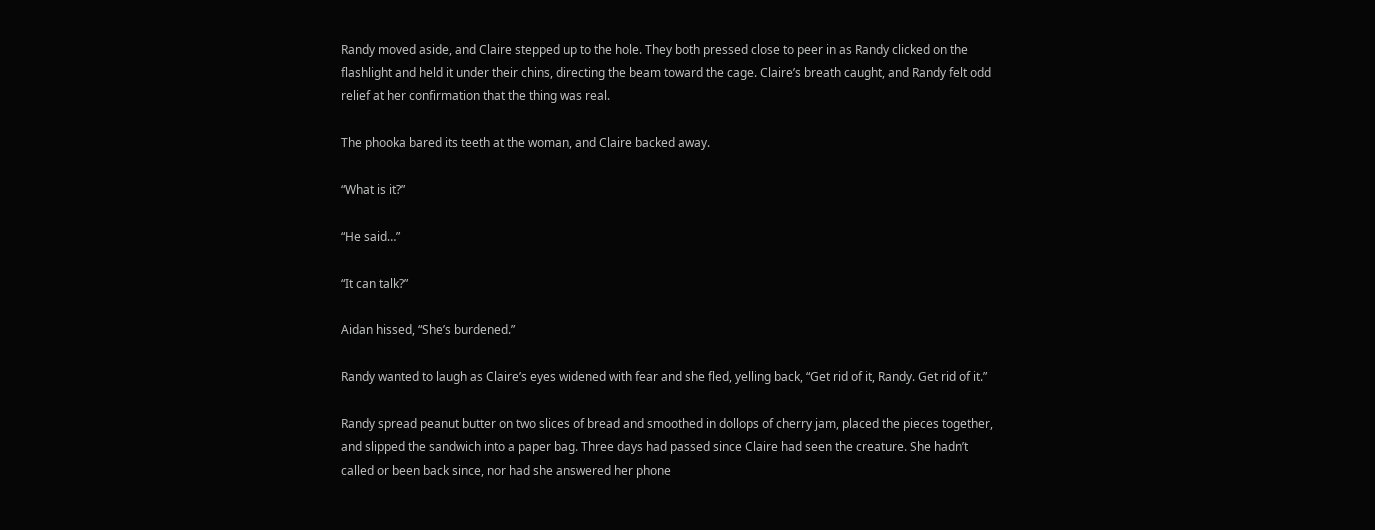Randy moved aside, and Claire stepped up to the hole. They both pressed close to peer in as Randy clicked on the flashlight and held it under their chins, directing the beam toward the cage. Claire’s breath caught, and Randy felt odd relief at her confirmation that the thing was real.

The phooka bared its teeth at the woman, and Claire backed away.

“What is it?”

“He said…”

“It can talk?”

Aidan hissed, “She’s burdened.”

Randy wanted to laugh as Claire’s eyes widened with fear and she fled, yelling back, “Get rid of it, Randy. Get rid of it.”

Randy spread peanut butter on two slices of bread and smoothed in dollops of cherry jam, placed the pieces together, and slipped the sandwich into a paper bag. Three days had passed since Claire had seen the creature. She hadn’t called or been back since, nor had she answered her phone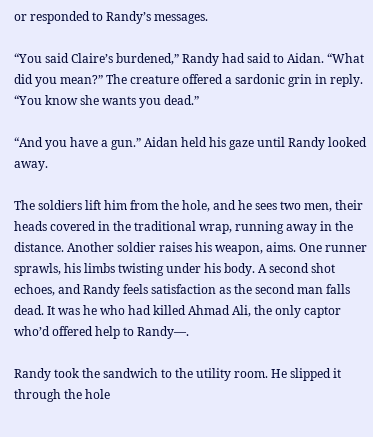or responded to Randy’s messages.

“You said Claire’s burdened,” Randy had said to Aidan. “What did you mean?” The creature offered a sardonic grin in reply. “You know she wants you dead.”

“And you have a gun.” Aidan held his gaze until Randy looked away.

The soldiers lift him from the hole, and he sees two men, their heads covered in the traditional wrap, running away in the distance. Another soldier raises his weapon, aims. One runner sprawls, his limbs twisting under his body. A second shot echoes, and Randy feels satisfaction as the second man falls dead. It was he who had killed Ahmad Ali, the only captor who’d offered help to Randy—.

Randy took the sandwich to the utility room. He slipped it through the hole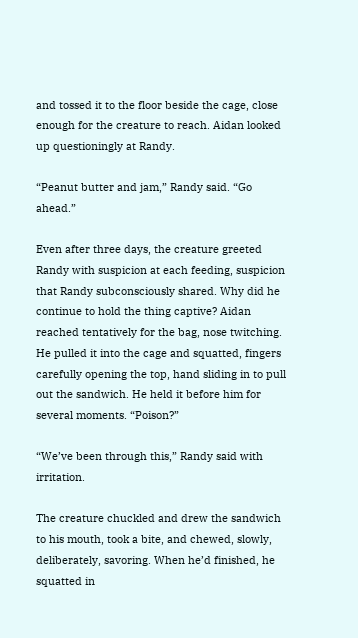and tossed it to the floor beside the cage, close enough for the creature to reach. Aidan looked up questioningly at Randy.

“Peanut butter and jam,” Randy said. “Go ahead.”

Even after three days, the creature greeted Randy with suspicion at each feeding, suspicion that Randy subconsciously shared. Why did he continue to hold the thing captive? Aidan reached tentatively for the bag, nose twitching. He pulled it into the cage and squatted, fingers carefully opening the top, hand sliding in to pull out the sandwich. He held it before him for several moments. “Poison?”

“We’ve been through this,” Randy said with irritation.

The creature chuckled and drew the sandwich to his mouth, took a bite, and chewed, slowly, deliberately, savoring. When he’d finished, he squatted in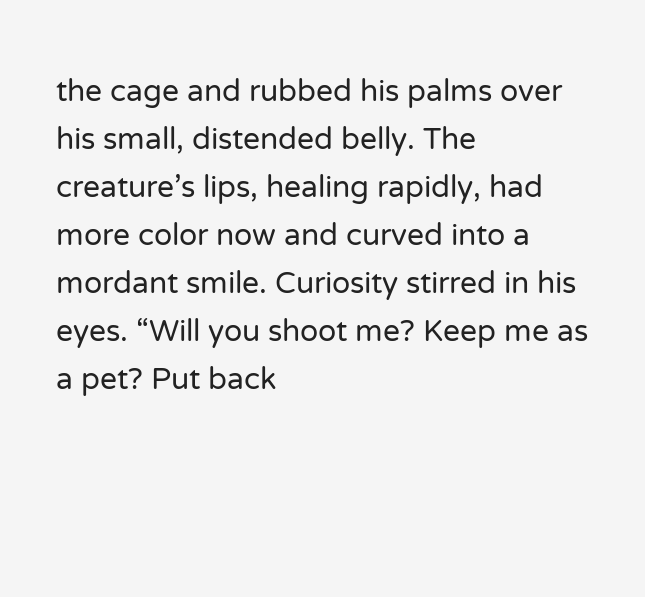the cage and rubbed his palms over his small, distended belly. The creature’s lips, healing rapidly, had more color now and curved into a mordant smile. Curiosity stirred in his eyes. “Will you shoot me? Keep me as a pet? Put back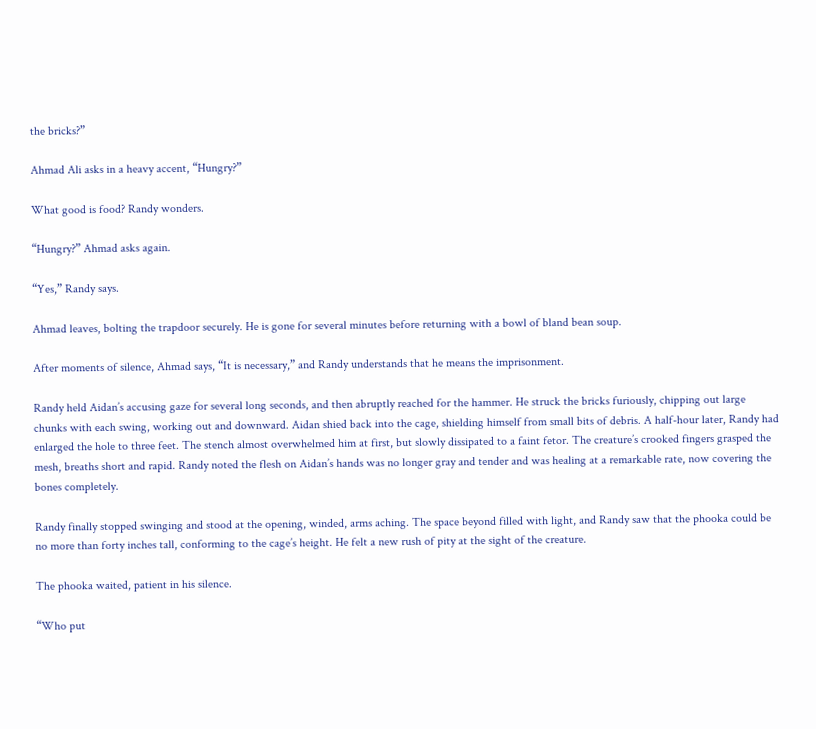the bricks?”

Ahmad Ali asks in a heavy accent, “Hungry?”

What good is food? Randy wonders.

“Hungry?” Ahmad asks again.

“Yes,” Randy says.

Ahmad leaves, bolting the trapdoor securely. He is gone for several minutes before returning with a bowl of bland bean soup.

After moments of silence, Ahmad says, “It is necessary,” and Randy understands that he means the imprisonment.

Randy held Aidan’s accusing gaze for several long seconds, and then abruptly reached for the hammer. He struck the bricks furiously, chipping out large chunks with each swing, working out and downward. Aidan shied back into the cage, shielding himself from small bits of debris. A half-hour later, Randy had enlarged the hole to three feet. The stench almost overwhelmed him at first, but slowly dissipated to a faint fetor. The creature’s crooked fingers grasped the mesh, breaths short and rapid. Randy noted the flesh on Aidan’s hands was no longer gray and tender and was healing at a remarkable rate, now covering the bones completely.

Randy finally stopped swinging and stood at the opening, winded, arms aching. The space beyond filled with light, and Randy saw that the phooka could be no more than forty inches tall, conforming to the cage’s height. He felt a new rush of pity at the sight of the creature.

The phooka waited, patient in his silence.

“Who put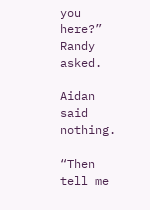you here?” Randy asked.

Aidan said nothing.

“Then tell me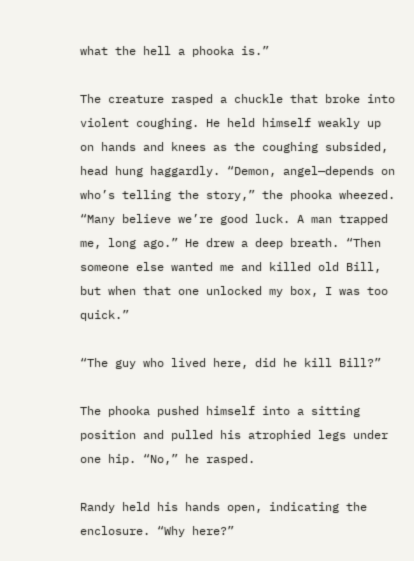what the hell a phooka is.”

The creature rasped a chuckle that broke into violent coughing. He held himself weakly up on hands and knees as the coughing subsided, head hung haggardly. “Demon, angel—depends on who’s telling the story,” the phooka wheezed. “Many believe we’re good luck. A man trapped me, long ago.” He drew a deep breath. “Then someone else wanted me and killed old Bill, but when that one unlocked my box, I was too quick.”

“The guy who lived here, did he kill Bill?”

The phooka pushed himself into a sitting position and pulled his atrophied legs under one hip. “No,” he rasped.

Randy held his hands open, indicating the enclosure. “Why here?”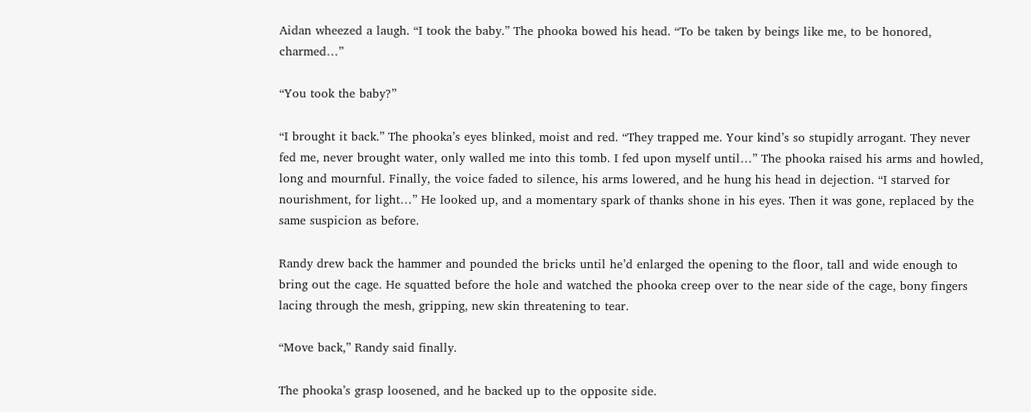Aidan wheezed a laugh. “I took the baby.” The phooka bowed his head. “To be taken by beings like me, to be honored, charmed…”

“You took the baby?”

“I brought it back.” The phooka’s eyes blinked, moist and red. “They trapped me. Your kind’s so stupidly arrogant. They never fed me, never brought water, only walled me into this tomb. I fed upon myself until…” The phooka raised his arms and howled, long and mournful. Finally, the voice faded to silence, his arms lowered, and he hung his head in dejection. “I starved for nourishment, for light…” He looked up, and a momentary spark of thanks shone in his eyes. Then it was gone, replaced by the same suspicion as before.

Randy drew back the hammer and pounded the bricks until he’d enlarged the opening to the floor, tall and wide enough to bring out the cage. He squatted before the hole and watched the phooka creep over to the near side of the cage, bony fingers lacing through the mesh, gripping, new skin threatening to tear.

“Move back,” Randy said finally.

The phooka’s grasp loosened, and he backed up to the opposite side.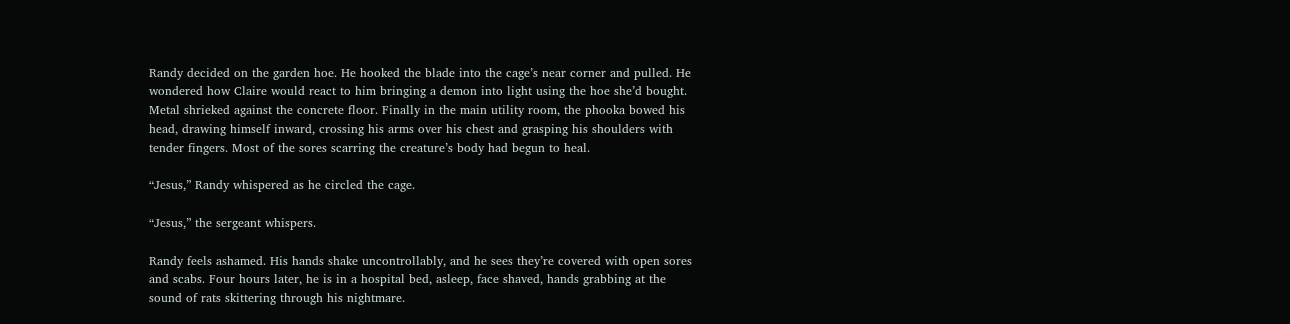Randy decided on the garden hoe. He hooked the blade into the cage’s near corner and pulled. He wondered how Claire would react to him bringing a demon into light using the hoe she’d bought. Metal shrieked against the concrete floor. Finally in the main utility room, the phooka bowed his head, drawing himself inward, crossing his arms over his chest and grasping his shoulders with tender fingers. Most of the sores scarring the creature’s body had begun to heal.

“Jesus,” Randy whispered as he circled the cage.

“Jesus,” the sergeant whispers.

Randy feels ashamed. His hands shake uncontrollably, and he sees they’re covered with open sores and scabs. Four hours later, he is in a hospital bed, asleep, face shaved, hands grabbing at the sound of rats skittering through his nightmare.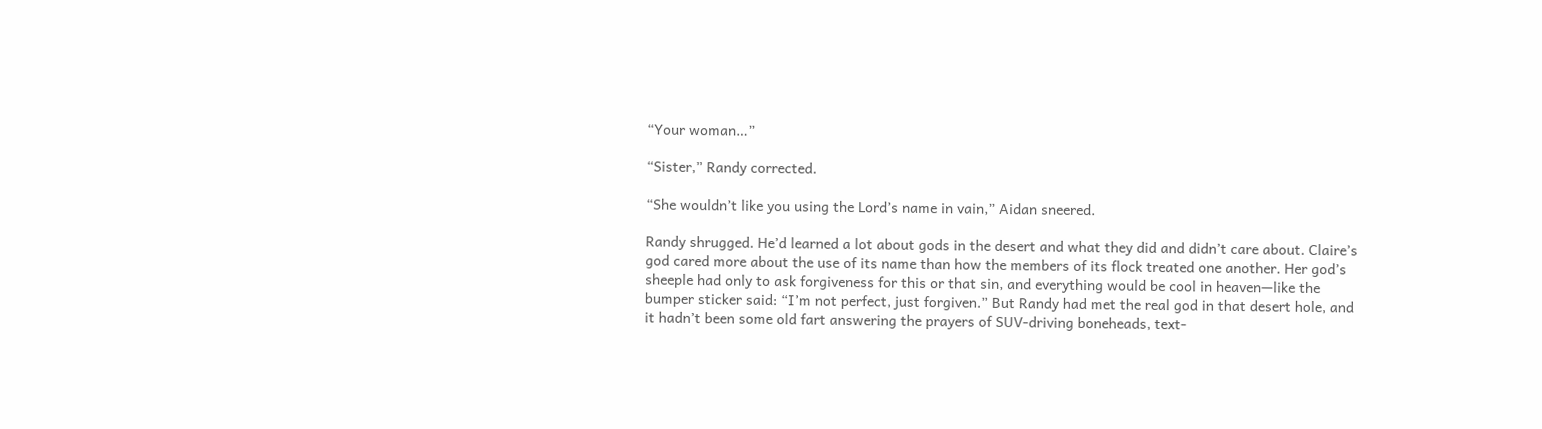“Your woman…”

“Sister,” Randy corrected.

“She wouldn’t like you using the Lord’s name in vain,” Aidan sneered.

Randy shrugged. He’d learned a lot about gods in the desert and what they did and didn’t care about. Claire’s god cared more about the use of its name than how the members of its flock treated one another. Her god’s sheeple had only to ask forgiveness for this or that sin, and everything would be cool in heaven—like the bumper sticker said: “I’m not perfect, just forgiven.” But Randy had met the real god in that desert hole, and it hadn’t been some old fart answering the prayers of SUV-driving boneheads, text-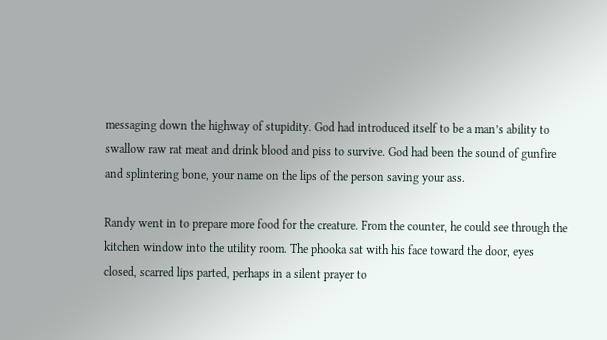messaging down the highway of stupidity. God had introduced itself to be a man’s ability to swallow raw rat meat and drink blood and piss to survive. God had been the sound of gunfire and splintering bone, your name on the lips of the person saving your ass.

Randy went in to prepare more food for the creature. From the counter, he could see through the kitchen window into the utility room. The phooka sat with his face toward the door, eyes closed, scarred lips parted, perhaps in a silent prayer to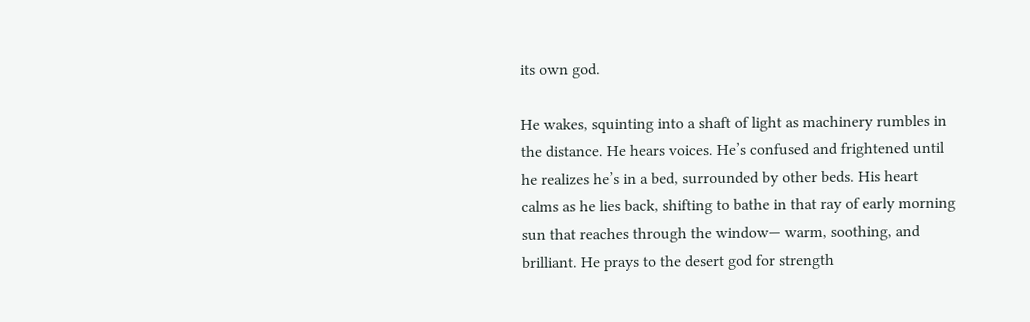its own god.

He wakes, squinting into a shaft of light as machinery rumbles in the distance. He hears voices. He’s confused and frightened until he realizes he’s in a bed, surrounded by other beds. His heart calms as he lies back, shifting to bathe in that ray of early morning sun that reaches through the window— warm, soothing, and brilliant. He prays to the desert god for strength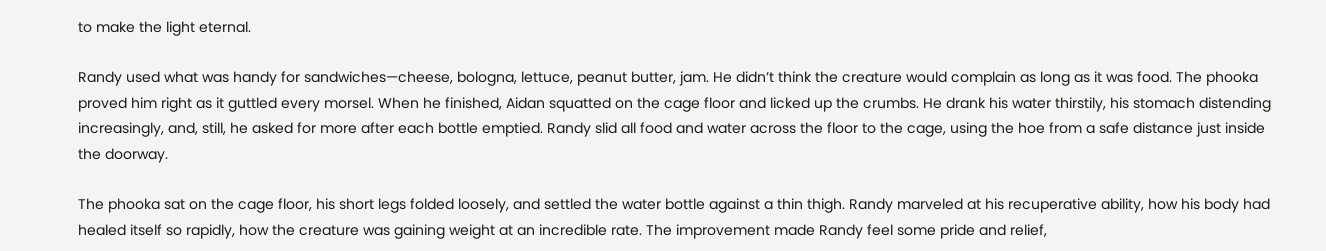to make the light eternal.

Randy used what was handy for sandwiches—cheese, bologna, lettuce, peanut butter, jam. He didn’t think the creature would complain as long as it was food. The phooka proved him right as it guttled every morsel. When he finished, Aidan squatted on the cage floor and licked up the crumbs. He drank his water thirstily, his stomach distending increasingly, and, still, he asked for more after each bottle emptied. Randy slid all food and water across the floor to the cage, using the hoe from a safe distance just inside the doorway.

The phooka sat on the cage floor, his short legs folded loosely, and settled the water bottle against a thin thigh. Randy marveled at his recuperative ability, how his body had healed itself so rapidly, how the creature was gaining weight at an incredible rate. The improvement made Randy feel some pride and relief,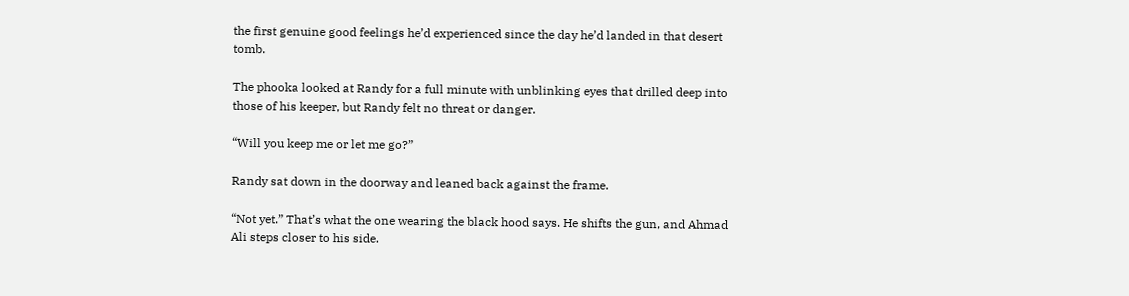the first genuine good feelings he’d experienced since the day he’d landed in that desert tomb.

The phooka looked at Randy for a full minute with unblinking eyes that drilled deep into those of his keeper, but Randy felt no threat or danger.

“Will you keep me or let me go?”

Randy sat down in the doorway and leaned back against the frame.

“Not yet.” That’s what the one wearing the black hood says. He shifts the gun, and Ahmad Ali steps closer to his side.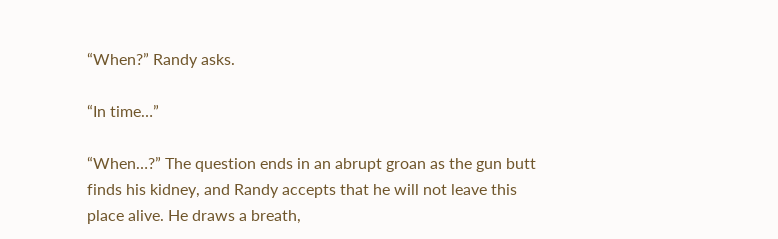“When?” Randy asks.

“In time…”

“When…?” The question ends in an abrupt groan as the gun butt finds his kidney, and Randy accepts that he will not leave this place alive. He draws a breath,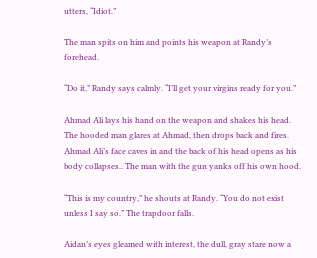utters, “Idiot.”

The man spits on him and points his weapon at Randy’s forehead.

“Do it,” Randy says calmly. “I’ll get your virgins ready for you.”

Ahmad Ali lays his hand on the weapon and shakes his head. The hooded man glares at Ahmad, then drops back and fires. Ahmad Ali’s face caves in and the back of his head opens as his body collapses.. The man with the gun yanks off his own hood.

“This is my country,” he shouts at Randy. “You do not exist unless I say so.” The trapdoor falls.

Aidan’s eyes gleamed with interest, the dull, gray stare now a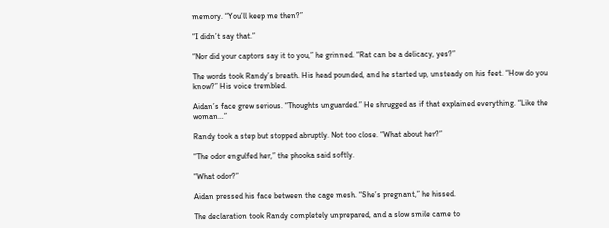memory. “You’ll keep me then?”

“I didn’t say that.”

“Nor did your captors say it to you,” he grinned. “Rat can be a delicacy, yes?”

The words took Randy’s breath. His head pounded, and he started up, unsteady on his feet. “How do you know?” His voice trembled.

Aidan’s face grew serious. “Thoughts unguarded.” He shrugged as if that explained everything. “Like the woman…”

Randy took a step but stopped abruptly. Not too close. “What about her?”

“The odor engulfed her,” the phooka said softly.

“What odor?”

Aidan pressed his face between the cage mesh. “She’s pregnant,” he hissed.

The declaration took Randy completely unprepared, and a slow smile came to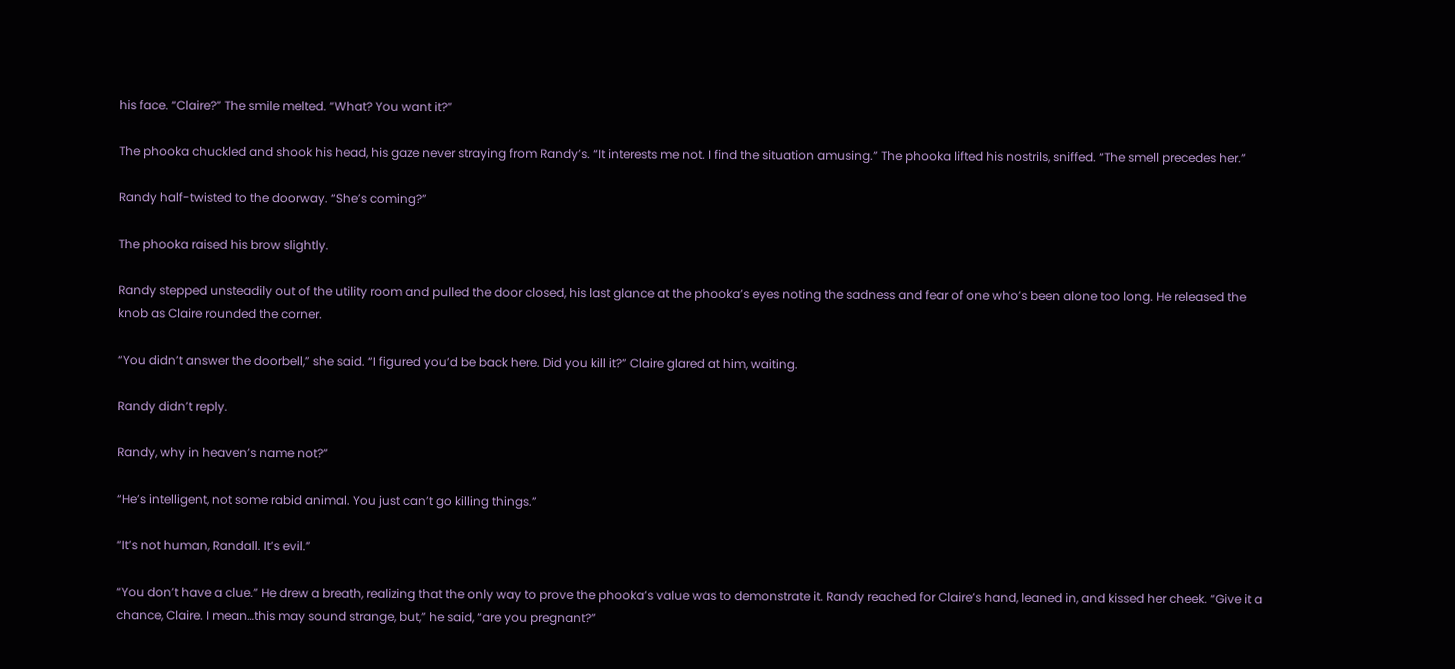his face. “Claire?” The smile melted. “What? You want it?”

The phooka chuckled and shook his head, his gaze never straying from Randy’s. “It interests me not. I find the situation amusing.” The phooka lifted his nostrils, sniffed. “The smell precedes her.”

Randy half-twisted to the doorway. “She’s coming?”

The phooka raised his brow slightly.

Randy stepped unsteadily out of the utility room and pulled the door closed, his last glance at the phooka’s eyes noting the sadness and fear of one who’s been alone too long. He released the knob as Claire rounded the corner.

“You didn’t answer the doorbell,” she said. “I figured you’d be back here. Did you kill it?” Claire glared at him, waiting.

Randy didn’t reply.

Randy, why in heaven’s name not?”

“He’s intelligent, not some rabid animal. You just can’t go killing things.”

“It’s not human, Randall. It’s evil.”

“You don’t have a clue.” He drew a breath, realizing that the only way to prove the phooka’s value was to demonstrate it. Randy reached for Claire’s hand, leaned in, and kissed her cheek. “Give it a chance, Claire. I mean…this may sound strange, but,” he said, “are you pregnant?”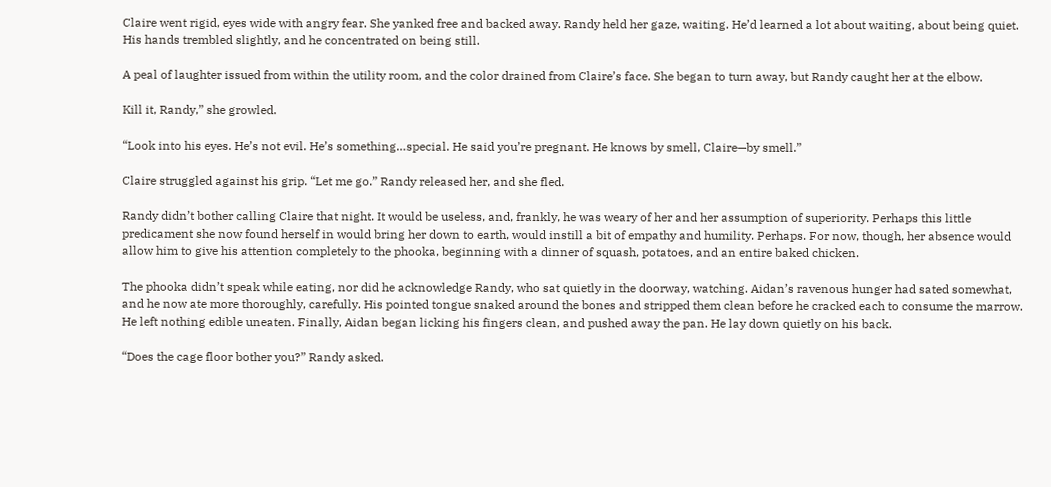Claire went rigid, eyes wide with angry fear. She yanked free and backed away. Randy held her gaze, waiting. He’d learned a lot about waiting, about being quiet. His hands trembled slightly, and he concentrated on being still.

A peal of laughter issued from within the utility room, and the color drained from Claire’s face. She began to turn away, but Randy caught her at the elbow.

Kill it, Randy,” she growled.

“Look into his eyes. He’s not evil. He’s something…special. He said you’re pregnant. He knows by smell, Claire—by smell.”

Claire struggled against his grip. “Let me go.” Randy released her, and she fled.

Randy didn’t bother calling Claire that night. It would be useless, and, frankly, he was weary of her and her assumption of superiority. Perhaps this little predicament she now found herself in would bring her down to earth, would instill a bit of empathy and humility. Perhaps. For now, though, her absence would allow him to give his attention completely to the phooka, beginning with a dinner of squash, potatoes, and an entire baked chicken.

The phooka didn’t speak while eating, nor did he acknowledge Randy, who sat quietly in the doorway, watching. Aidan’s ravenous hunger had sated somewhat, and he now ate more thoroughly, carefully. His pointed tongue snaked around the bones and stripped them clean before he cracked each to consume the marrow. He left nothing edible uneaten. Finally, Aidan began licking his fingers clean, and pushed away the pan. He lay down quietly on his back.

“Does the cage floor bother you?” Randy asked.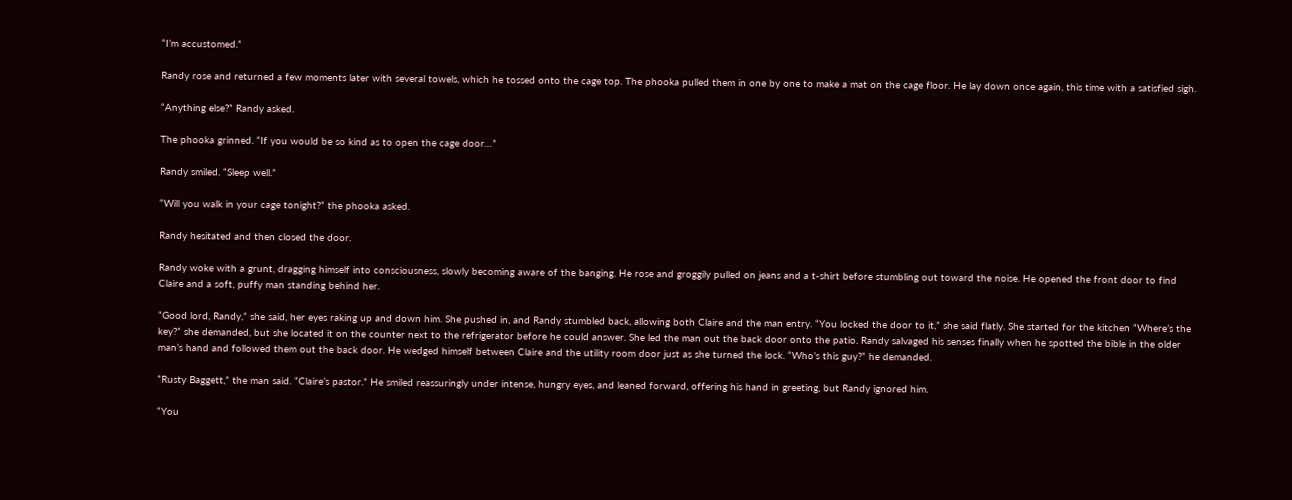“I’m accustomed.”

Randy rose and returned a few moments later with several towels, which he tossed onto the cage top. The phooka pulled them in one by one to make a mat on the cage floor. He lay down once again, this time with a satisfied sigh.

“Anything else?” Randy asked.

The phooka grinned. “If you would be so kind as to open the cage door…”

Randy smiled. “Sleep well.”

“Will you walk in your cage tonight?” the phooka asked.

Randy hesitated and then closed the door.

Randy woke with a grunt, dragging himself into consciousness, slowly becoming aware of the banging. He rose and groggily pulled on jeans and a t-shirt before stumbling out toward the noise. He opened the front door to find Claire and a soft, puffy man standing behind her.

“Good lord, Randy,” she said, her eyes raking up and down him. She pushed in, and Randy stumbled back, allowing both Claire and the man entry. “You locked the door to it,” she said flatly. She started for the kitchen “Where’s the key?” she demanded, but she located it on the counter next to the refrigerator before he could answer. She led the man out the back door onto the patio. Randy salvaged his senses finally when he spotted the bible in the older man’s hand and followed them out the back door. He wedged himself between Claire and the utility room door just as she turned the lock. “Who’s this guy?” he demanded.

“Rusty Baggett,” the man said. “Claire’s pastor.” He smiled reassuringly under intense, hungry eyes, and leaned forward, offering his hand in greeting, but Randy ignored him.

“You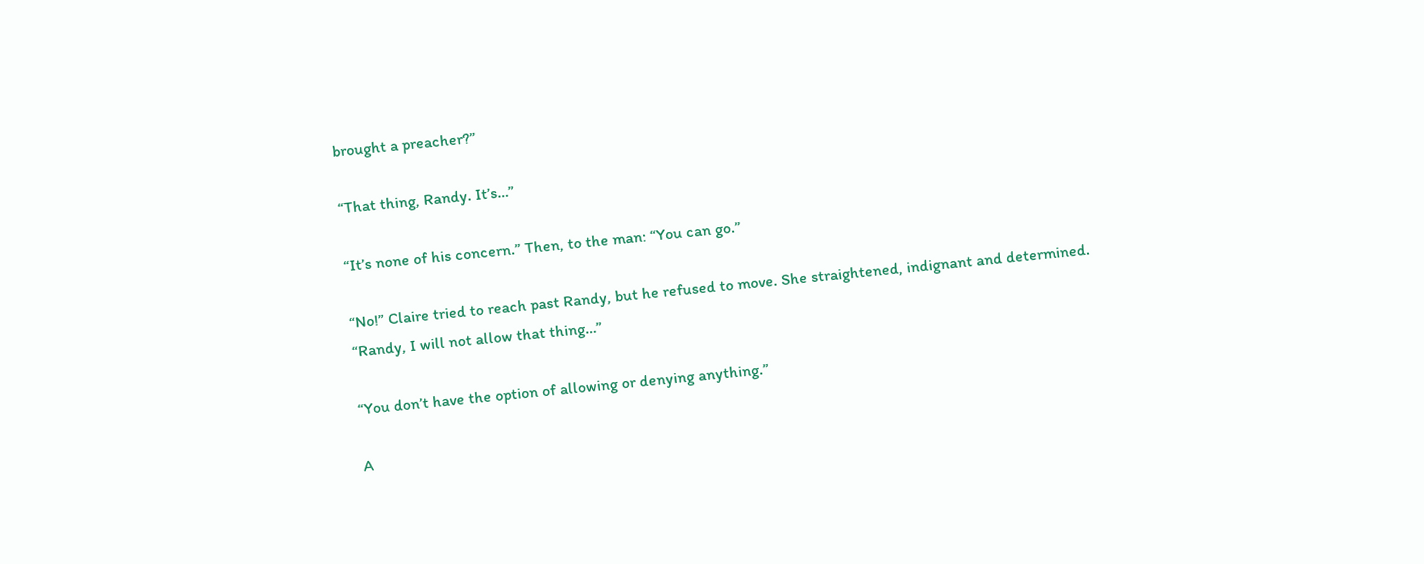brought a preacher?”

“That thing, Randy. It’s…”

“It’s none of his concern.” Then, to the man: “You can go.”

“No!” Claire tried to reach past Randy, but he refused to move. She straightened, indignant and determined. “Randy, I will not allow that thing…”

“You don’t have the option of allowing or denying anything.”

A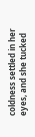coldness settled in her eyes, and she tucked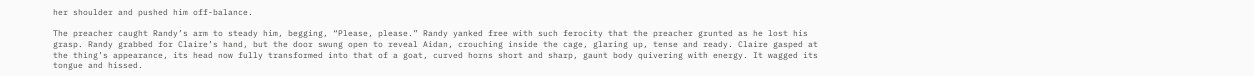her shoulder and pushed him off-balance.

The preacher caught Randy’s arm to steady him, begging, “Please, please.” Randy yanked free with such ferocity that the preacher grunted as he lost his grasp. Randy grabbed for Claire’s hand, but the door swung open to reveal Aidan, crouching inside the cage, glaring up, tense and ready. Claire gasped at the thing’s appearance, its head now fully transformed into that of a goat, curved horns short and sharp, gaunt body quivering with energy. It wagged its tongue and hissed.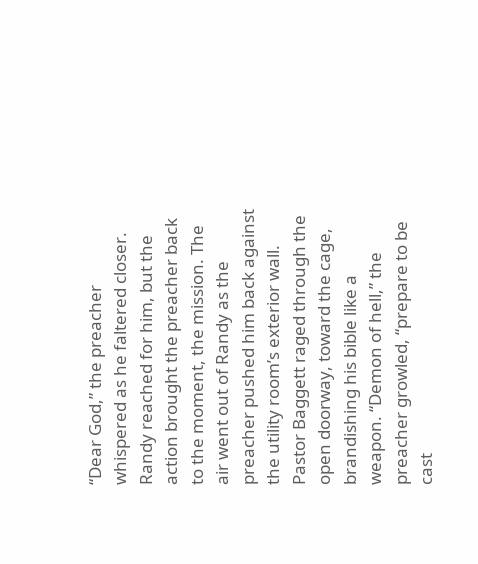“Dear God,” the preacher whispered as he faltered closer. Randy reached for him, but the action brought the preacher back to the moment, the mission. The air went out of Randy as the preacher pushed him back against the utility room’s exterior wall. Pastor Baggett raged through the open doorway, toward the cage, brandishing his bible like a weapon. “Demon of hell,” the preacher growled, “prepare to be cast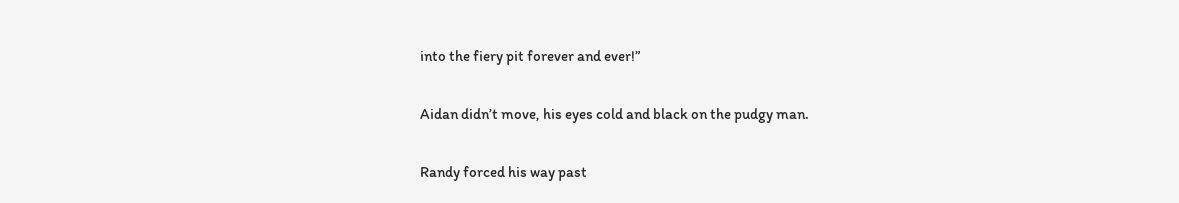into the fiery pit forever and ever!”

Aidan didn’t move, his eyes cold and black on the pudgy man.

Randy forced his way past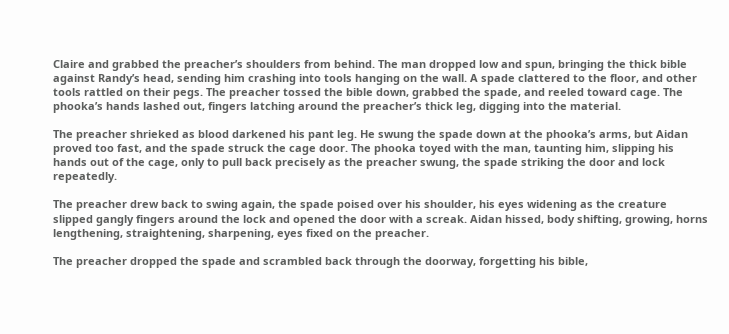Claire and grabbed the preacher’s shoulders from behind. The man dropped low and spun, bringing the thick bible against Randy’s head, sending him crashing into tools hanging on the wall. A spade clattered to the floor, and other tools rattled on their pegs. The preacher tossed the bible down, grabbed the spade, and reeled toward cage. The phooka’s hands lashed out, fingers latching around the preacher’s thick leg, digging into the material.

The preacher shrieked as blood darkened his pant leg. He swung the spade down at the phooka’s arms, but Aidan proved too fast, and the spade struck the cage door. The phooka toyed with the man, taunting him, slipping his hands out of the cage, only to pull back precisely as the preacher swung, the spade striking the door and lock repeatedly.

The preacher drew back to swing again, the spade poised over his shoulder, his eyes widening as the creature slipped gangly fingers around the lock and opened the door with a screak. Aidan hissed, body shifting, growing, horns lengthening, straightening, sharpening, eyes fixed on the preacher.

The preacher dropped the spade and scrambled back through the doorway, forgetting his bible,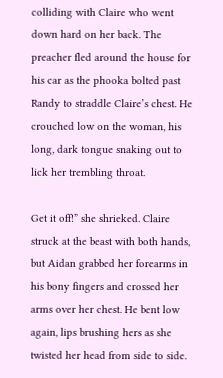colliding with Claire who went down hard on her back. The preacher fled around the house for his car as the phooka bolted past Randy to straddle Claire’s chest. He crouched low on the woman, his long, dark tongue snaking out to lick her trembling throat.

Get it off!” she shrieked. Claire struck at the beast with both hands, but Aidan grabbed her forearms in his bony fingers and crossed her arms over her chest. He bent low again, lips brushing hers as she twisted her head from side to side.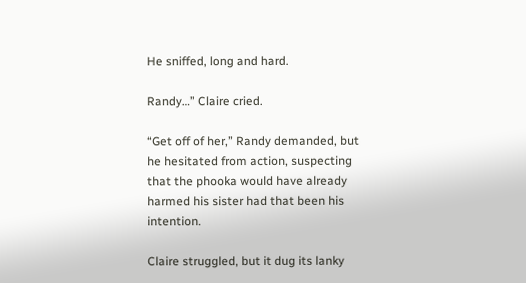He sniffed, long and hard.

Randy…” Claire cried.

“Get off of her,” Randy demanded, but he hesitated from action, suspecting that the phooka would have already harmed his sister had that been his intention.

Claire struggled, but it dug its lanky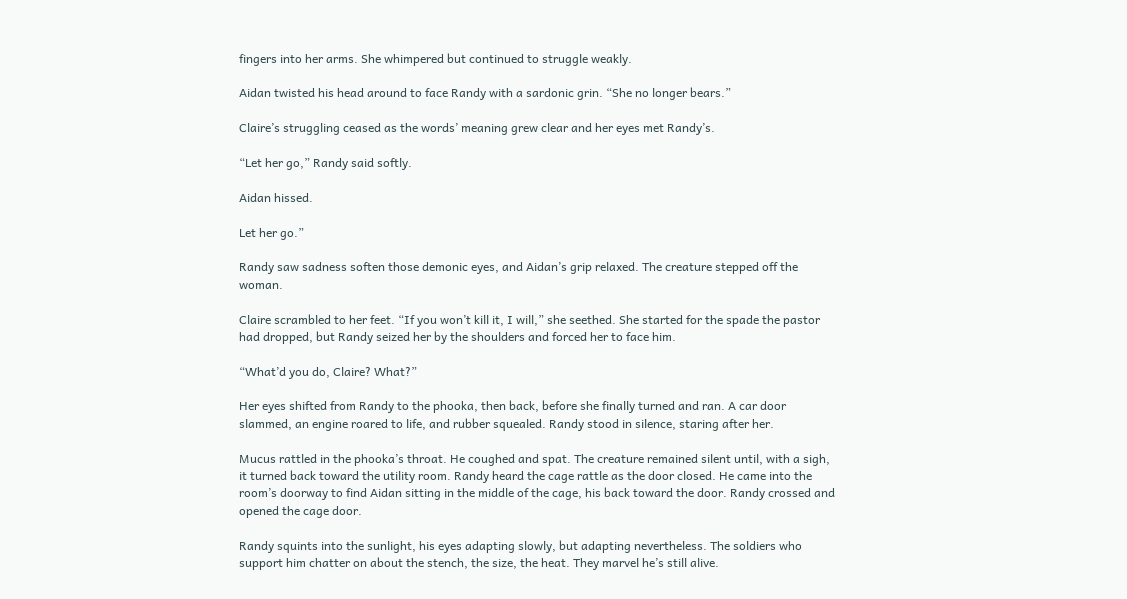fingers into her arms. She whimpered but continued to struggle weakly.

Aidan twisted his head around to face Randy with a sardonic grin. “She no longer bears.”

Claire’s struggling ceased as the words’ meaning grew clear and her eyes met Randy’s.

“Let her go,” Randy said softly.

Aidan hissed.

Let her go.”

Randy saw sadness soften those demonic eyes, and Aidan’s grip relaxed. The creature stepped off the woman.

Claire scrambled to her feet. “If you won’t kill it, I will,” she seethed. She started for the spade the pastor had dropped, but Randy seized her by the shoulders and forced her to face him.

“What’d you do, Claire? What?”

Her eyes shifted from Randy to the phooka, then back, before she finally turned and ran. A car door slammed, an engine roared to life, and rubber squealed. Randy stood in silence, staring after her.

Mucus rattled in the phooka’s throat. He coughed and spat. The creature remained silent until, with a sigh, it turned back toward the utility room. Randy heard the cage rattle as the door closed. He came into the room’s doorway to find Aidan sitting in the middle of the cage, his back toward the door. Randy crossed and opened the cage door.

Randy squints into the sunlight, his eyes adapting slowly, but adapting nevertheless. The soldiers who support him chatter on about the stench, the size, the heat. They marvel he’s still alive.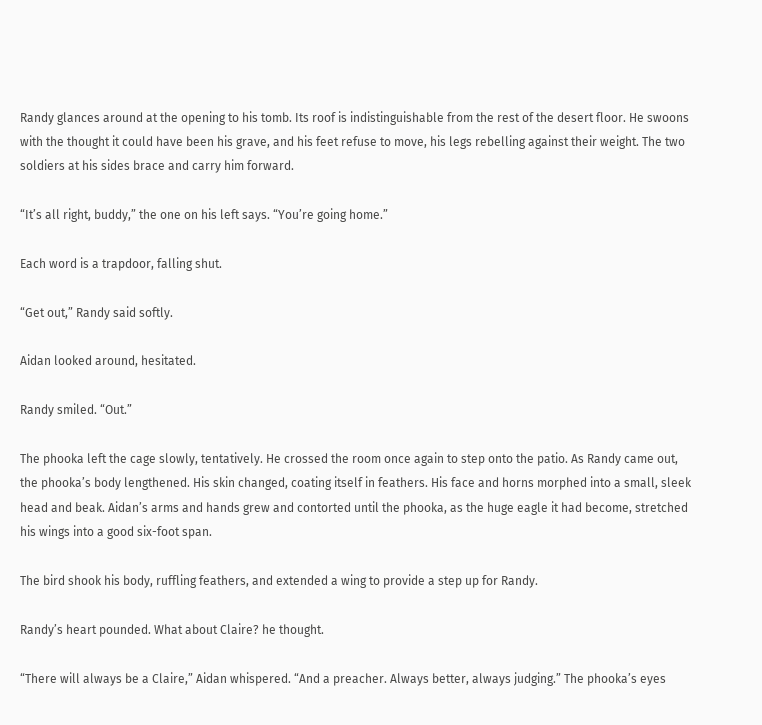Randy glances around at the opening to his tomb. Its roof is indistinguishable from the rest of the desert floor. He swoons with the thought it could have been his grave, and his feet refuse to move, his legs rebelling against their weight. The two soldiers at his sides brace and carry him forward.

“It’s all right, buddy,” the one on his left says. “You’re going home.”

Each word is a trapdoor, falling shut.

“Get out,” Randy said softly.

Aidan looked around, hesitated.

Randy smiled. “Out.”

The phooka left the cage slowly, tentatively. He crossed the room once again to step onto the patio. As Randy came out, the phooka’s body lengthened. His skin changed, coating itself in feathers. His face and horns morphed into a small, sleek head and beak. Aidan’s arms and hands grew and contorted until the phooka, as the huge eagle it had become, stretched his wings into a good six-foot span.

The bird shook his body, ruffling feathers, and extended a wing to provide a step up for Randy.

Randy’s heart pounded. What about Claire? he thought.

“There will always be a Claire,” Aidan whispered. “And a preacher. Always better, always judging.” The phooka’s eyes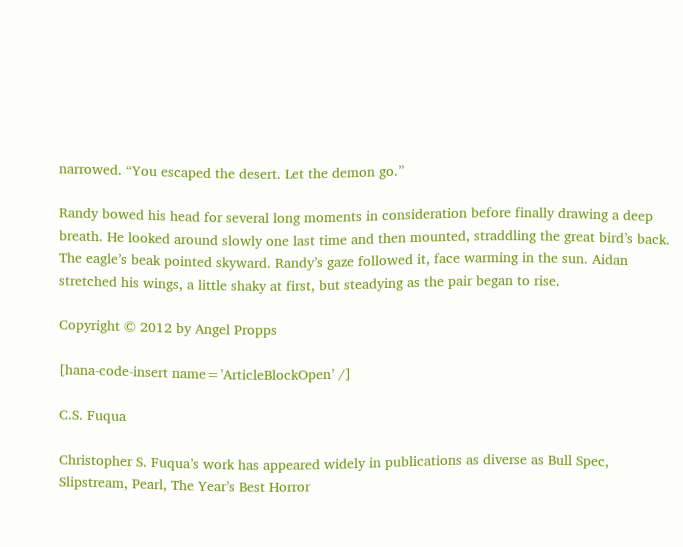narrowed. “You escaped the desert. Let the demon go.”

Randy bowed his head for several long moments in consideration before finally drawing a deep breath. He looked around slowly one last time and then mounted, straddling the great bird’s back. The eagle’s beak pointed skyward. Randy’s gaze followed it, face warming in the sun. Aidan stretched his wings, a little shaky at first, but steadying as the pair began to rise.

Copyright © 2012 by Angel Propps

[hana-code-insert name=’ArticleBlockOpen’ /]

C.S. Fuqua

Christopher S. Fuqua’s work has appeared widely in publications as diverse as Bull Spec, Slipstream, Pearl, The Year’s Best Horror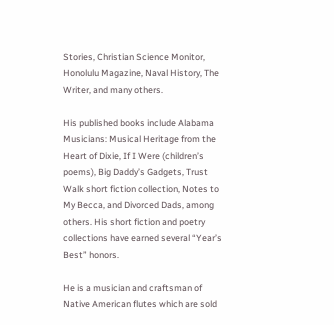Stories, Christian Science Monitor, Honolulu Magazine, Naval History, The Writer, and many others.

His published books include Alabama Musicians: Musical Heritage from the Heart of Dixie, If I Were (children’s poems), Big Daddy’s Gadgets, Trust Walk short fiction collection, Notes to My Becca, and Divorced Dads, among others. His short fiction and poetry collections have earned several “Year’s Best” honors.

He is a musician and craftsman of Native American flutes which are sold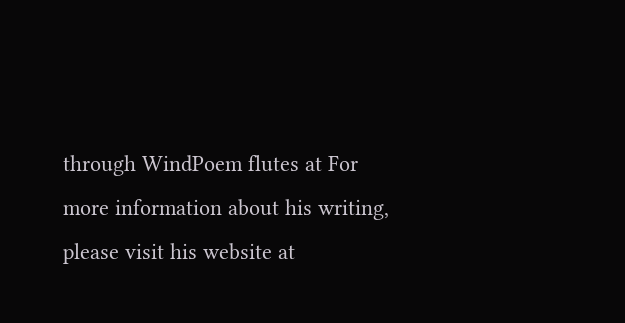through WindPoem flutes at For more information about his writing, please visit his website at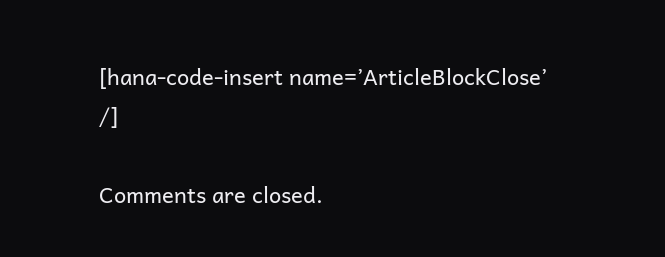[hana-code-insert name=’ArticleBlockClose’ /]

Comments are closed.